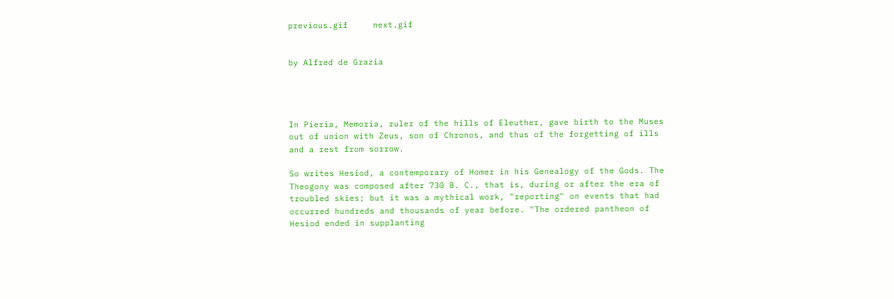previous.gif     next.gif


by Alfred de Grazia




In Pieria, Memoria, ruler of the hills of Eleuther, gave birth to the Muses out of union with Zeus, son of Chronos, and thus of the forgetting of ills and a rest from sorrow.

So writes Hesiod, a contemporary of Homer in his Genealogy of the Gods. The Theogony was composed after 730 B. C., that is, during or after the era of troubled skies; but it was a mythical work, "reporting" on events that had occurred hundreds and thousands of year before. "The ordered pantheon of Hesiod ended in supplanting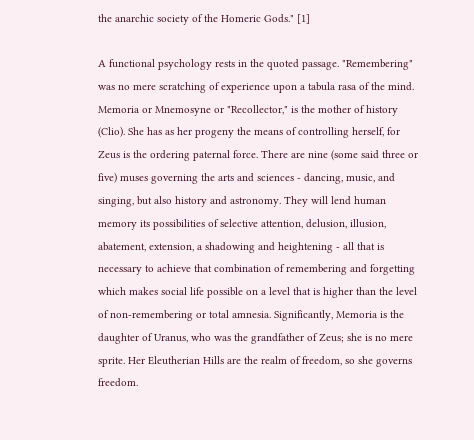the anarchic society of the Homeric Gods." [1]

A functional psychology rests in the quoted passage. "Remembering" was no mere scratching of experience upon a tabula rasa of the mind. Memoria or Mnemosyne or "Recollector," is the mother of history (Clio). She has as her progeny the means of controlling herself, for Zeus is the ordering paternal force. There are nine (some said three or five) muses governing the arts and sciences - dancing, music, and singing, but also history and astronomy. They will lend human memory its possibilities of selective attention, delusion, illusion, abatement, extension, a shadowing and heightening - all that is necessary to achieve that combination of remembering and forgetting which makes social life possible on a level that is higher than the level of non-remembering or total amnesia. Significantly, Memoria is the daughter of Uranus, who was the grandfather of Zeus; she is no mere sprite. Her Eleutherian Hills are the realm of freedom, so she governs freedom.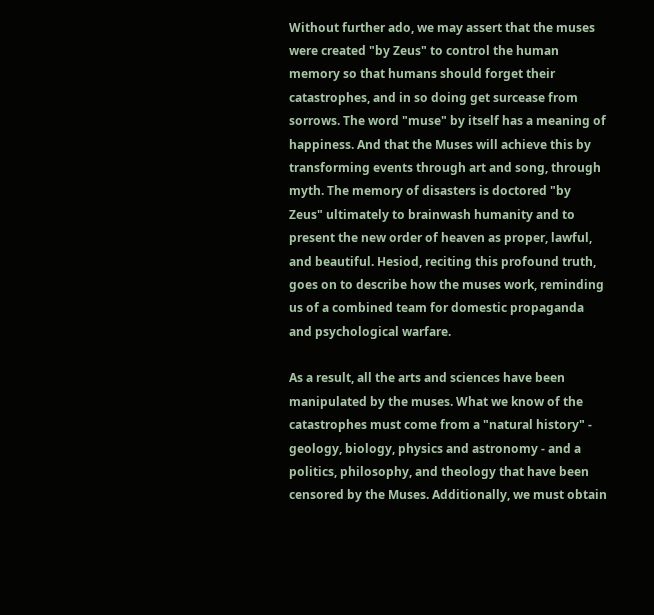Without further ado, we may assert that the muses were created "by Zeus" to control the human memory so that humans should forget their catastrophes, and in so doing get surcease from sorrows. The word "muse" by itself has a meaning of happiness. And that the Muses will achieve this by transforming events through art and song, through myth. The memory of disasters is doctored "by Zeus" ultimately to brainwash humanity and to present the new order of heaven as proper, lawful, and beautiful. Hesiod, reciting this profound truth, goes on to describe how the muses work, reminding us of a combined team for domestic propaganda and psychological warfare.

As a result, all the arts and sciences have been manipulated by the muses. What we know of the catastrophes must come from a "natural history" - geology, biology, physics and astronomy - and a politics, philosophy, and theology that have been censored by the Muses. Additionally, we must obtain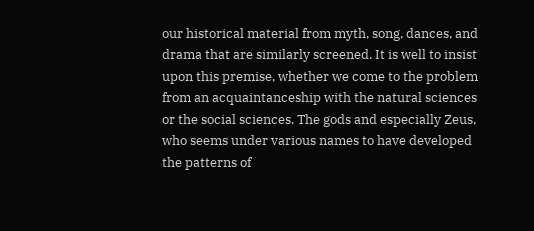our historical material from myth, song, dances, and drama that are similarly screened. It is well to insist upon this premise, whether we come to the problem from an acquaintanceship with the natural sciences or the social sciences. The gods and especially Zeus, who seems under various names to have developed the patterns of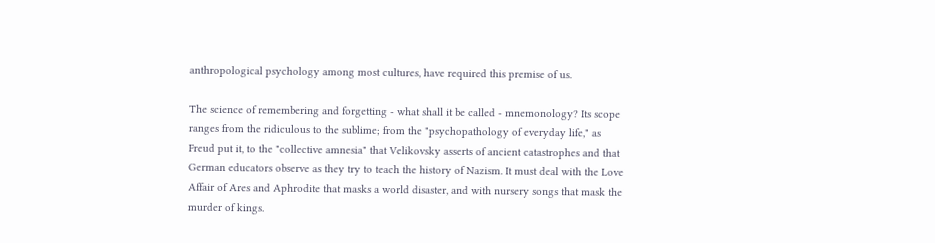anthropological psychology among most cultures, have required this premise of us.

The science of remembering and forgetting - what shall it be called - mnemonology? Its scope ranges from the ridiculous to the sublime; from the "psychopathology of everyday life," as Freud put it, to the "collective amnesia" that Velikovsky asserts of ancient catastrophes and that German educators observe as they try to teach the history of Nazism. It must deal with the Love Affair of Ares and Aphrodite that masks a world disaster, and with nursery songs that mask the murder of kings.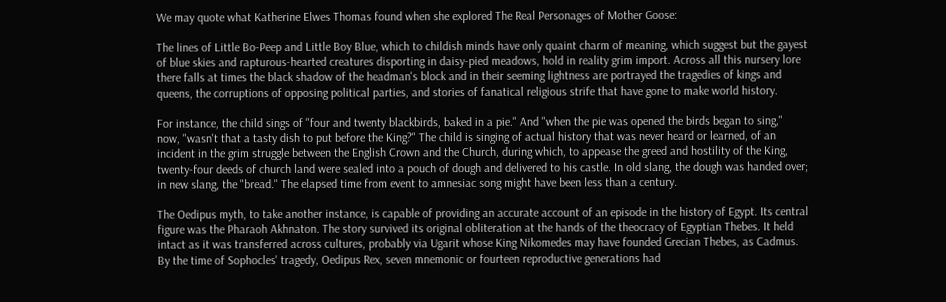We may quote what Katherine Elwes Thomas found when she explored The Real Personages of Mother Goose:

The lines of Little Bo-Peep and Little Boy Blue, which to childish minds have only quaint charm of meaning, which suggest but the gayest of blue skies and rapturous-hearted creatures disporting in daisy-pied meadows, hold in reality grim import. Across all this nursery lore there falls at times the black shadow of the headman's block and in their seeming lightness are portrayed the tragedies of kings and queens, the corruptions of opposing political parties, and stories of fanatical religious strife that have gone to make world history.

For instance, the child sings of "four and twenty blackbirds, baked in a pie." And "when the pie was opened the birds began to sing," now, "wasn't that a tasty dish to put before the King?" The child is singing of actual history that was never heard or learned, of an incident in the grim struggle between the English Crown and the Church, during which, to appease the greed and hostility of the King, twenty-four deeds of church land were sealed into a pouch of dough and delivered to his castle. In old slang, the dough was handed over; in new slang, the "bread." The elapsed time from event to amnesiac song might have been less than a century.

The Oedipus myth, to take another instance, is capable of providing an accurate account of an episode in the history of Egypt. Its central figure was the Pharaoh Akhnaton. The story survived its original obliteration at the hands of the theocracy of Egyptian Thebes. It held intact as it was transferred across cultures, probably via Ugarit whose King Nikomedes may have founded Grecian Thebes, as Cadmus. By the time of Sophocles' tragedy, Oedipus Rex, seven mnemonic or fourteen reproductive generations had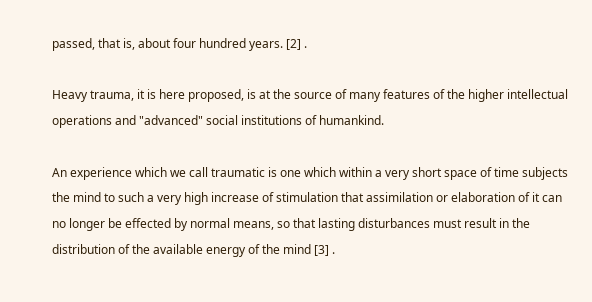passed, that is, about four hundred years. [2] .

Heavy trauma, it is here proposed, is at the source of many features of the higher intellectual operations and "advanced" social institutions of humankind.

An experience which we call traumatic is one which within a very short space of time subjects the mind to such a very high increase of stimulation that assimilation or elaboration of it can no longer be effected by normal means, so that lasting disturbances must result in the distribution of the available energy of the mind [3] .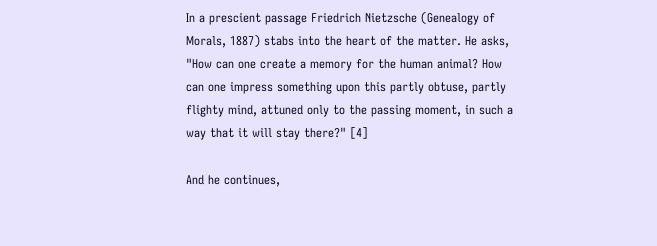In a prescient passage Friedrich Nietzsche (Genealogy of Morals, 1887) stabs into the heart of the matter. He asks, "How can one create a memory for the human animal? How can one impress something upon this partly obtuse, partly flighty mind, attuned only to the passing moment, in such a way that it will stay there?" [4]

And he continues,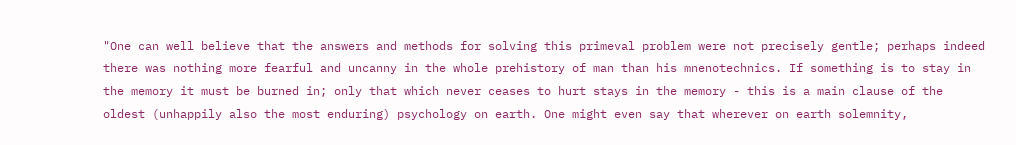"One can well believe that the answers and methods for solving this primeval problem were not precisely gentle; perhaps indeed there was nothing more fearful and uncanny in the whole prehistory of man than his mnenotechnics. If something is to stay in the memory it must be burned in; only that which never ceases to hurt stays in the memory - this is a main clause of the oldest (unhappily also the most enduring) psychology on earth. One might even say that wherever on earth solemnity,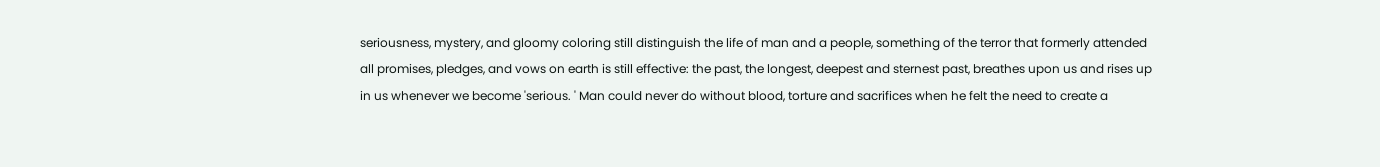seriousness, mystery, and gloomy coloring still distinguish the life of man and a people, something of the terror that formerly attended all promises, pledges, and vows on earth is still effective: the past, the longest, deepest and sternest past, breathes upon us and rises up in us whenever we become 'serious. ' Man could never do without blood, torture and sacrifices when he felt the need to create a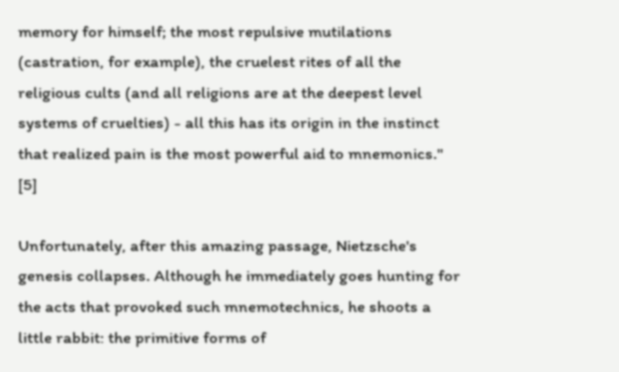memory for himself; the most repulsive mutilations (castration, for example), the cruelest rites of all the religious cults (and all religions are at the deepest level systems of cruelties) - all this has its origin in the instinct that realized pain is the most powerful aid to mnemonics." [5]

Unfortunately, after this amazing passage, Nietzsche's genesis collapses. Although he immediately goes hunting for the acts that provoked such mnemotechnics, he shoots a little rabbit: the primitive forms of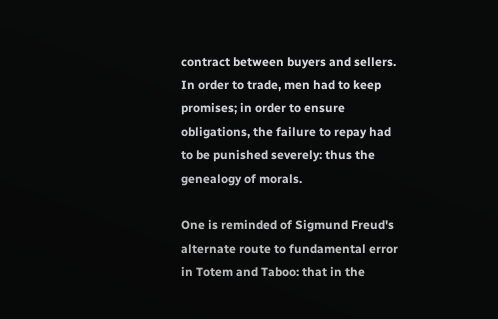contract between buyers and sellers. In order to trade, men had to keep promises; in order to ensure obligations, the failure to repay had to be punished severely: thus the genealogy of morals.

One is reminded of Sigmund Freud's alternate route to fundamental error in Totem and Taboo: that in the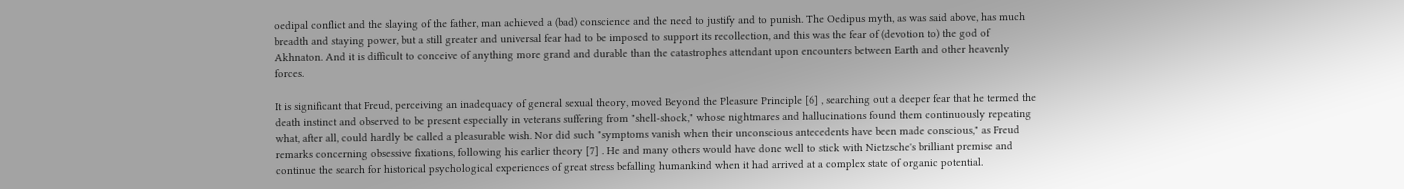oedipal conflict and the slaying of the father, man achieved a (bad) conscience and the need to justify and to punish. The Oedipus myth, as was said above, has much breadth and staying power, but a still greater and universal fear had to be imposed to support its recollection, and this was the fear of (devotion to) the god of Akhnaton. And it is difficult to conceive of anything more grand and durable than the catastrophes attendant upon encounters between Earth and other heavenly forces.

It is significant that Freud, perceiving an inadequacy of general sexual theory, moved Beyond the Pleasure Principle [6] , searching out a deeper fear that he termed the death instinct and observed to be present especially in veterans suffering from "shell-shock," whose nightmares and hallucinations found them continuously repeating what, after all, could hardly be called a pleasurable wish. Nor did such "symptoms vanish when their unconscious antecedents have been made conscious," as Freud remarks concerning obsessive fixations, following his earlier theory [7] . He and many others would have done well to stick with Nietzsche's brilliant premise and continue the search for historical psychological experiences of great stress befalling humankind when it had arrived at a complex state of organic potential.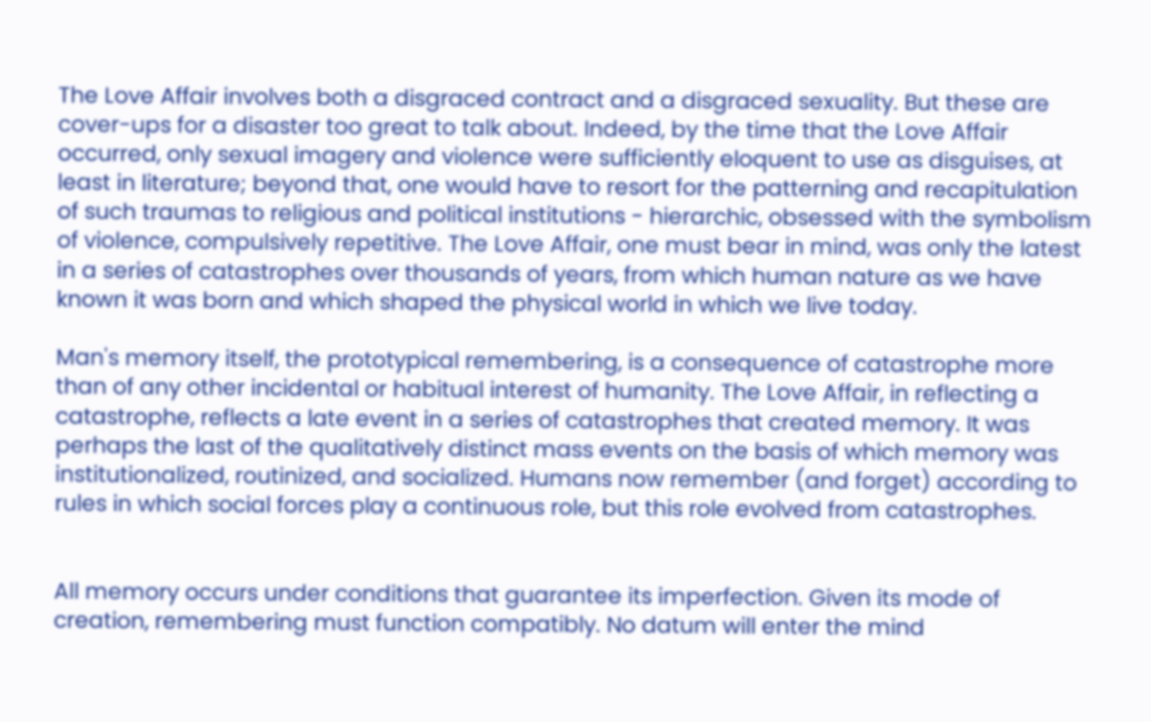The Love Affair involves both a disgraced contract and a disgraced sexuality. But these are cover-ups for a disaster too great to talk about. Indeed, by the time that the Love Affair occurred, only sexual imagery and violence were sufficiently eloquent to use as disguises, at least in literature; beyond that, one would have to resort for the patterning and recapitulation of such traumas to religious and political institutions - hierarchic, obsessed with the symbolism of violence, compulsively repetitive. The Love Affair, one must bear in mind, was only the latest in a series of catastrophes over thousands of years, from which human nature as we have known it was born and which shaped the physical world in which we live today.

Man's memory itself, the prototypical remembering, is a consequence of catastrophe more than of any other incidental or habitual interest of humanity. The Love Affair, in reflecting a catastrophe, reflects a late event in a series of catastrophes that created memory. It was perhaps the last of the qualitatively distinct mass events on the basis of which memory was institutionalized, routinized, and socialized. Humans now remember (and forget) according to rules in which social forces play a continuous role, but this role evolved from catastrophes.


All memory occurs under conditions that guarantee its imperfection. Given its mode of creation, remembering must function compatibly. No datum will enter the mind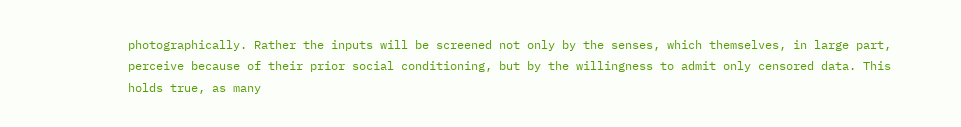photographically. Rather the inputs will be screened not only by the senses, which themselves, in large part, perceive because of their prior social conditioning, but by the willingness to admit only censored data. This holds true, as many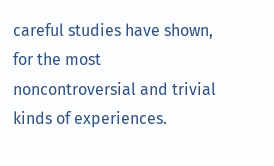careful studies have shown, for the most noncontroversial and trivial kinds of experiences.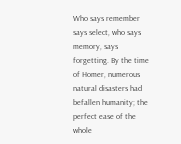Who says remember says select, who says memory, says forgetting. By the time of Homer, numerous natural disasters had befallen humanity; the perfect ease of the whole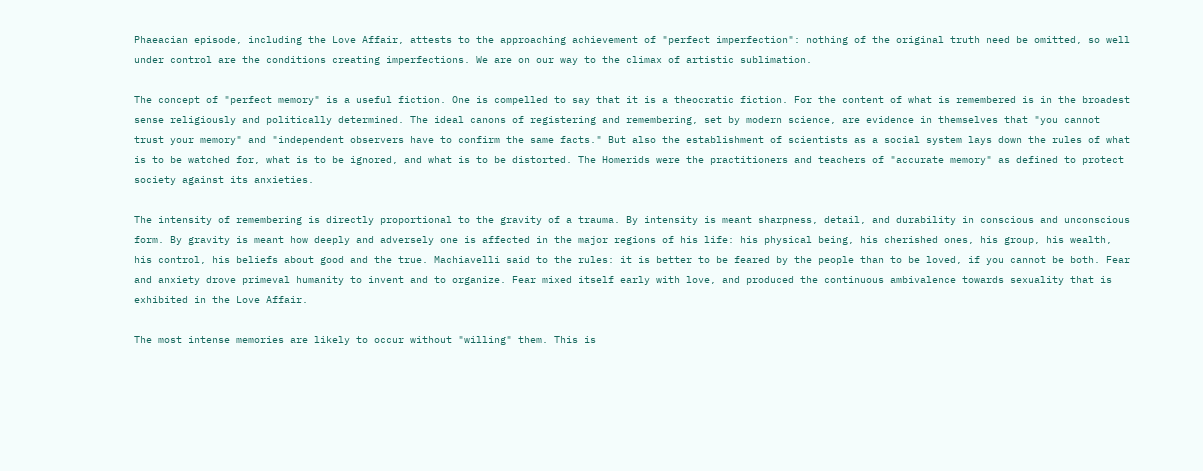Phaeacian episode, including the Love Affair, attests to the approaching achievement of "perfect imperfection": nothing of the original truth need be omitted, so well under control are the conditions creating imperfections. We are on our way to the climax of artistic sublimation.

The concept of "perfect memory" is a useful fiction. One is compelled to say that it is a theocratic fiction. For the content of what is remembered is in the broadest sense religiously and politically determined. The ideal canons of registering and remembering, set by modern science, are evidence in themselves that "you cannot trust your memory" and "independent observers have to confirm the same facts." But also the establishment of scientists as a social system lays down the rules of what is to be watched for, what is to be ignored, and what is to be distorted. The Homerids were the practitioners and teachers of "accurate memory" as defined to protect society against its anxieties.

The intensity of remembering is directly proportional to the gravity of a trauma. By intensity is meant sharpness, detail, and durability in conscious and unconscious form. By gravity is meant how deeply and adversely one is affected in the major regions of his life: his physical being, his cherished ones, his group, his wealth, his control, his beliefs about good and the true. Machiavelli said to the rules: it is better to be feared by the people than to be loved, if you cannot be both. Fear and anxiety drove primeval humanity to invent and to organize. Fear mixed itself early with love, and produced the continuous ambivalence towards sexuality that is exhibited in the Love Affair.

The most intense memories are likely to occur without "willing" them. This is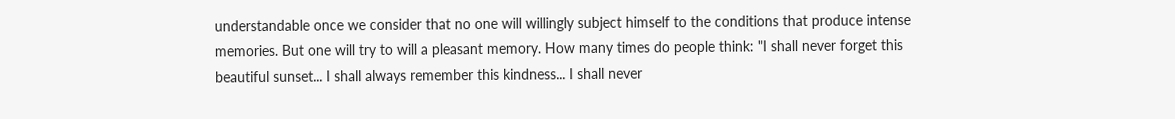understandable once we consider that no one will willingly subject himself to the conditions that produce intense memories. But one will try to will a pleasant memory. How many times do people think: "I shall never forget this beautiful sunset... I shall always remember this kindness... I shall never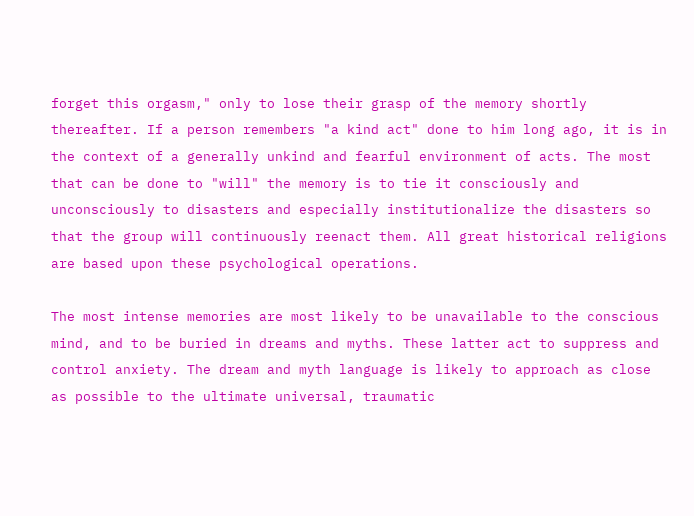forget this orgasm," only to lose their grasp of the memory shortly thereafter. If a person remembers "a kind act" done to him long ago, it is in the context of a generally unkind and fearful environment of acts. The most that can be done to "will" the memory is to tie it consciously and unconsciously to disasters and especially institutionalize the disasters so that the group will continuously reenact them. All great historical religions are based upon these psychological operations.

The most intense memories are most likely to be unavailable to the conscious mind, and to be buried in dreams and myths. These latter act to suppress and control anxiety. The dream and myth language is likely to approach as close as possible to the ultimate universal, traumatic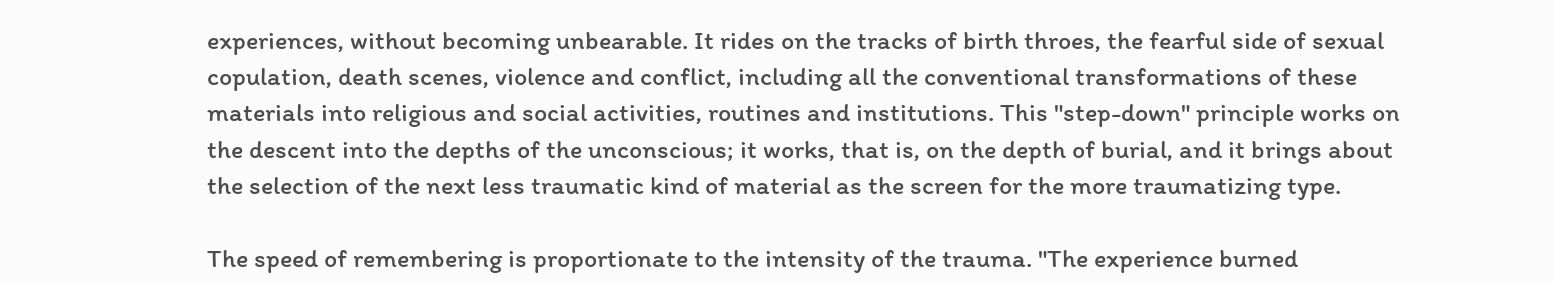experiences, without becoming unbearable. It rides on the tracks of birth throes, the fearful side of sexual copulation, death scenes, violence and conflict, including all the conventional transformations of these materials into religious and social activities, routines and institutions. This "step-down" principle works on the descent into the depths of the unconscious; it works, that is, on the depth of burial, and it brings about the selection of the next less traumatic kind of material as the screen for the more traumatizing type.

The speed of remembering is proportionate to the intensity of the trauma. "The experience burned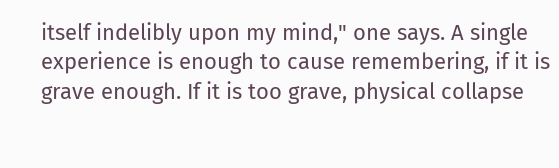itself indelibly upon my mind," one says. A single experience is enough to cause remembering, if it is grave enough. If it is too grave, physical collapse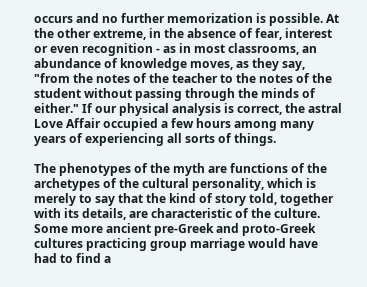occurs and no further memorization is possible. At the other extreme, in the absence of fear, interest or even recognition - as in most classrooms, an abundance of knowledge moves, as they say, "from the notes of the teacher to the notes of the student without passing through the minds of either." If our physical analysis is correct, the astral Love Affair occupied a few hours among many years of experiencing all sorts of things.

The phenotypes of the myth are functions of the archetypes of the cultural personality, which is merely to say that the kind of story told, together with its details, are characteristic of the culture. Some more ancient pre-Greek and proto-Greek cultures practicing group marriage would have had to find a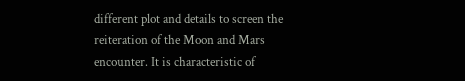different plot and details to screen the reiteration of the Moon and Mars encounter. It is characteristic of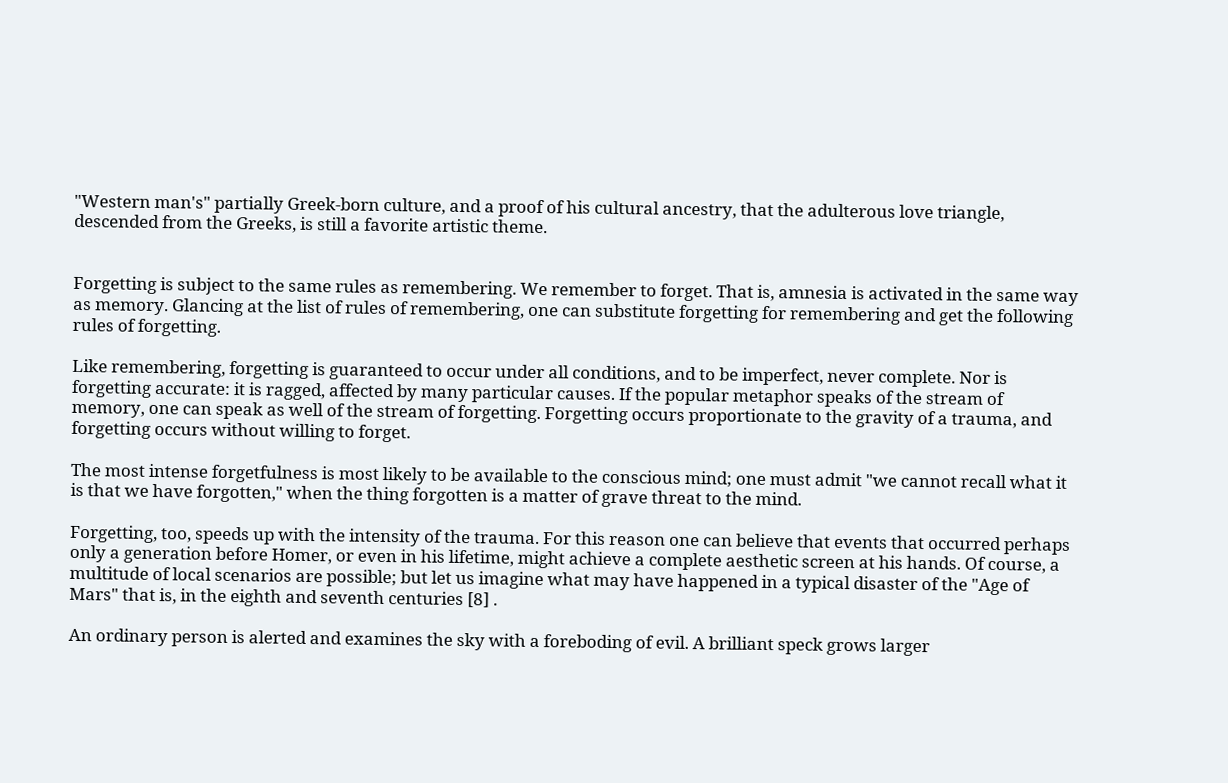"Western man's" partially Greek-born culture, and a proof of his cultural ancestry, that the adulterous love triangle, descended from the Greeks, is still a favorite artistic theme.


Forgetting is subject to the same rules as remembering. We remember to forget. That is, amnesia is activated in the same way as memory. Glancing at the list of rules of remembering, one can substitute forgetting for remembering and get the following rules of forgetting.

Like remembering, forgetting is guaranteed to occur under all conditions, and to be imperfect, never complete. Nor is forgetting accurate: it is ragged, affected by many particular causes. If the popular metaphor speaks of the stream of memory, one can speak as well of the stream of forgetting. Forgetting occurs proportionate to the gravity of a trauma, and forgetting occurs without willing to forget.

The most intense forgetfulness is most likely to be available to the conscious mind; one must admit "we cannot recall what it is that we have forgotten," when the thing forgotten is a matter of grave threat to the mind.

Forgetting, too, speeds up with the intensity of the trauma. For this reason one can believe that events that occurred perhaps only a generation before Homer, or even in his lifetime, might achieve a complete aesthetic screen at his hands. Of course, a multitude of local scenarios are possible; but let us imagine what may have happened in a typical disaster of the "Age of Mars" that is, in the eighth and seventh centuries [8] .

An ordinary person is alerted and examines the sky with a foreboding of evil. A brilliant speck grows larger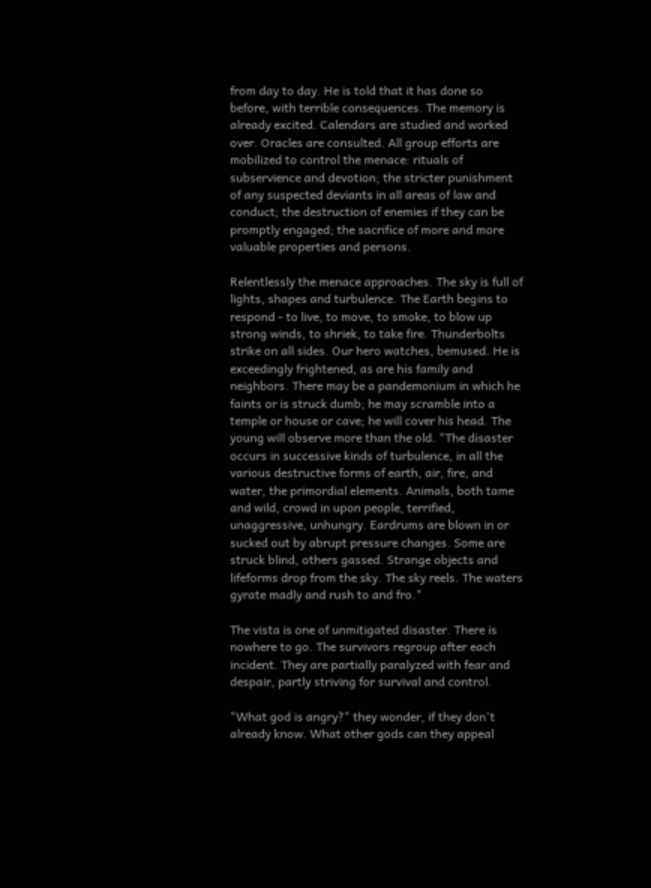from day to day. He is told that it has done so before, with terrible consequences. The memory is already excited. Calendars are studied and worked over. Oracles are consulted. All group efforts are mobilized to control the menace: rituals of subservience and devotion; the stricter punishment of any suspected deviants in all areas of law and conduct; the destruction of enemies if they can be promptly engaged; the sacrifice of more and more valuable properties and persons.

Relentlessly the menace approaches. The sky is full of lights, shapes and turbulence. The Earth begins to respond - to live, to move, to smoke, to blow up strong winds, to shriek, to take fire. Thunderbolts strike on all sides. Our hero watches, bemused. He is exceedingly frightened, as are his family and neighbors. There may be a pandemonium in which he faints or is struck dumb; he may scramble into a temple or house or cave; he will cover his head. The young will observe more than the old. "The disaster occurs in successive kinds of turbulence, in all the various destructive forms of earth, air, fire, and water, the primordial elements. Animals, both tame and wild, crowd in upon people, terrified, unaggressive, unhungry. Eardrums are blown in or sucked out by abrupt pressure changes. Some are struck blind, others gassed. Strange objects and lifeforms drop from the sky. The sky reels. The waters gyrate madly and rush to and fro."

The vista is one of unmitigated disaster. There is nowhere to go. The survivors regroup after each incident. They are partially paralyzed with fear and despair, partly striving for survival and control.

"What god is angry?" they wonder, if they don't already know. What other gods can they appeal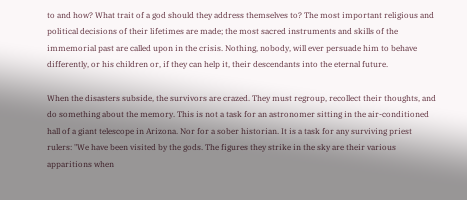to and how? What trait of a god should they address themselves to? The most important religious and political decisions of their lifetimes are made; the most sacred instruments and skills of the immemorial past are called upon in the crisis. Nothing, nobody, will ever persuade him to behave differently, or his children or, if they can help it, their descendants into the eternal future.

When the disasters subside, the survivors are crazed. They must regroup, recollect their thoughts, and do something about the memory. This is not a task for an astronomer sitting in the air-conditioned hall of a giant telescope in Arizona. Nor for a sober historian. It is a task for any surviving priest rulers: "We have been visited by the gods. The figures they strike in the sky are their various apparitions when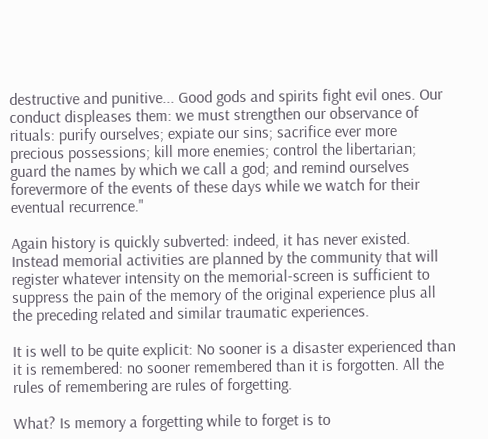destructive and punitive... Good gods and spirits fight evil ones. Our conduct displeases them: we must strengthen our observance of rituals: purify ourselves; expiate our sins; sacrifice ever more precious possessions; kill more enemies; control the libertarian; guard the names by which we call a god; and remind ourselves forevermore of the events of these days while we watch for their eventual recurrence."

Again history is quickly subverted: indeed, it has never existed. Instead memorial activities are planned by the community that will register whatever intensity on the memorial-screen is sufficient to suppress the pain of the memory of the original experience plus all the preceding related and similar traumatic experiences.

It is well to be quite explicit: No sooner is a disaster experienced than it is remembered: no sooner remembered than it is forgotten. All the rules of remembering are rules of forgetting.

What? Is memory a forgetting while to forget is to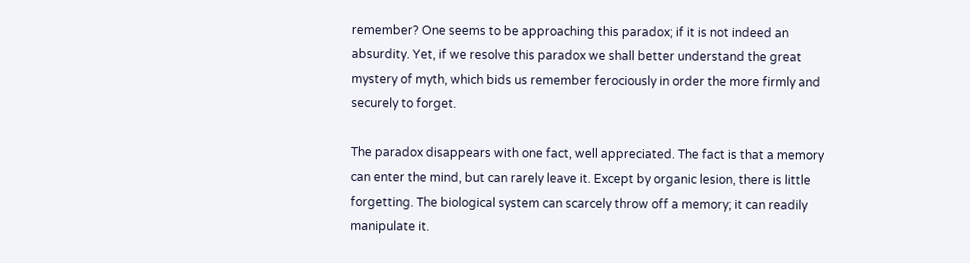remember? One seems to be approaching this paradox; if it is not indeed an absurdity. Yet, if we resolve this paradox we shall better understand the great mystery of myth, which bids us remember ferociously in order the more firmly and securely to forget.

The paradox disappears with one fact, well appreciated. The fact is that a memory can enter the mind, but can rarely leave it. Except by organic lesion, there is little forgetting. The biological system can scarcely throw off a memory; it can readily manipulate it.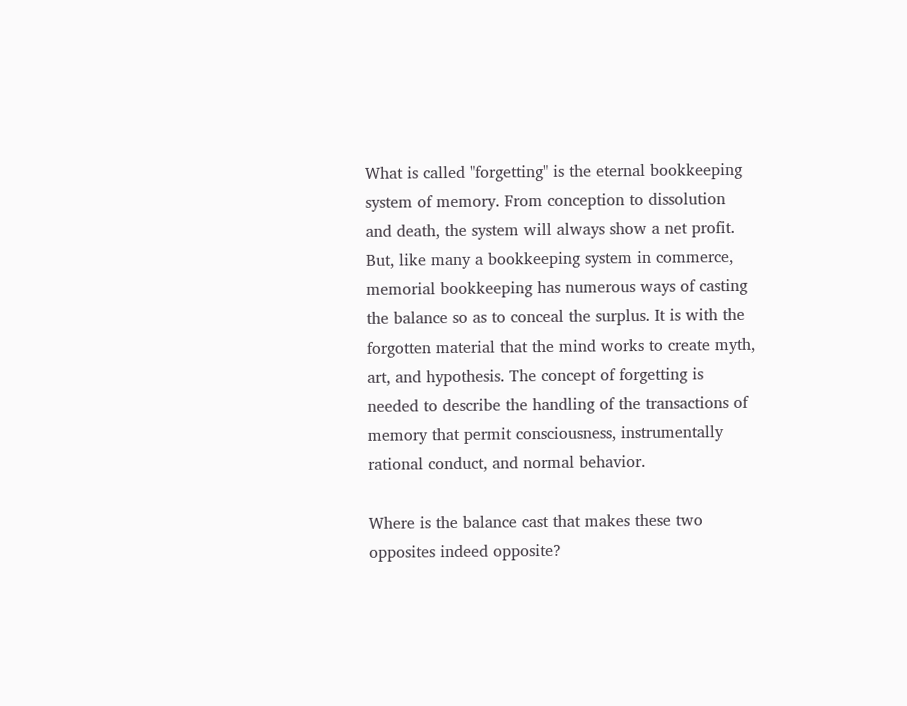What is called "forgetting" is the eternal bookkeeping system of memory. From conception to dissolution and death, the system will always show a net profit. But, like many a bookkeeping system in commerce, memorial bookkeeping has numerous ways of casting the balance so as to conceal the surplus. It is with the forgotten material that the mind works to create myth, art, and hypothesis. The concept of forgetting is needed to describe the handling of the transactions of memory that permit consciousness, instrumentally rational conduct, and normal behavior.

Where is the balance cast that makes these two opposites indeed opposite?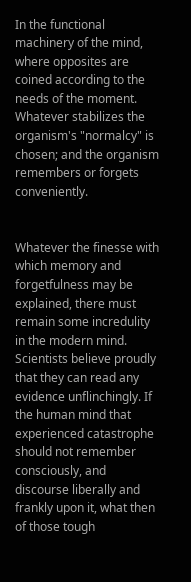In the functional machinery of the mind, where opposites are coined according to the needs of the moment. Whatever stabilizes the organism's "normalcy" is chosen; and the organism remembers or forgets conveniently.


Whatever the finesse with which memory and forgetfulness may be explained, there must remain some incredulity in the modern mind. Scientists believe proudly that they can read any evidence unflinchingly. If the human mind that experienced catastrophe should not remember consciously, and discourse liberally and frankly upon it, what then of those tough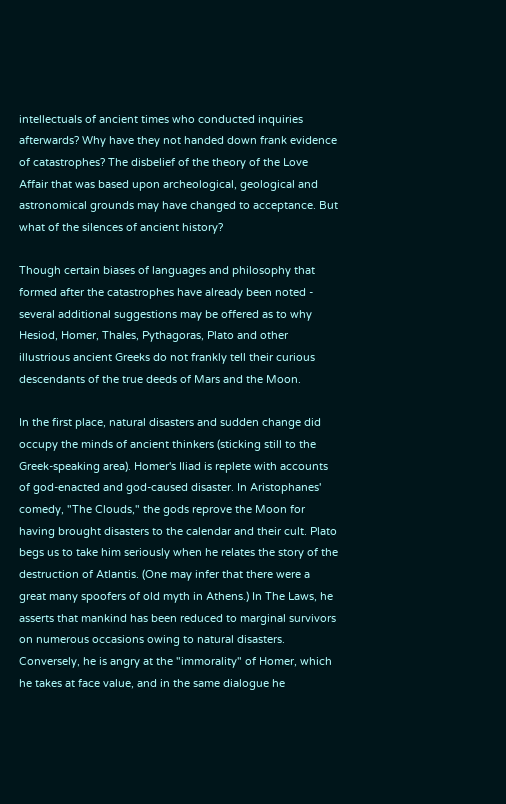intellectuals of ancient times who conducted inquiries afterwards? Why have they not handed down frank evidence of catastrophes? The disbelief of the theory of the Love Affair that was based upon archeological, geological and astronomical grounds may have changed to acceptance. But what of the silences of ancient history?

Though certain biases of languages and philosophy that formed after the catastrophes have already been noted - several additional suggestions may be offered as to why Hesiod, Homer, Thales, Pythagoras, Plato and other illustrious ancient Greeks do not frankly tell their curious descendants of the true deeds of Mars and the Moon.

In the first place, natural disasters and sudden change did occupy the minds of ancient thinkers (sticking still to the Greek-speaking area). Homer's Iliad is replete with accounts of god-enacted and god-caused disaster. In Aristophanes' comedy, "The Clouds," the gods reprove the Moon for having brought disasters to the calendar and their cult. Plato begs us to take him seriously when he relates the story of the destruction of Atlantis. (One may infer that there were a great many spoofers of old myth in Athens.) In The Laws, he asserts that mankind has been reduced to marginal survivors on numerous occasions owing to natural disasters. Conversely, he is angry at the "immorality" of Homer, which he takes at face value, and in the same dialogue he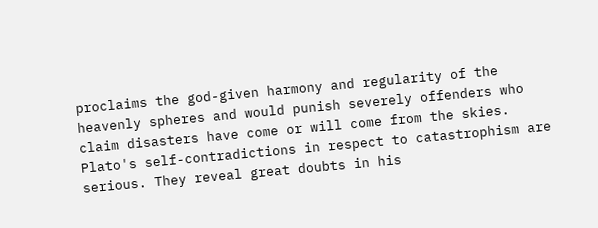proclaims the god-given harmony and regularity of the heavenly spheres and would punish severely offenders who claim disasters have come or will come from the skies. Plato's self-contradictions in respect to catastrophism are serious. They reveal great doubts in his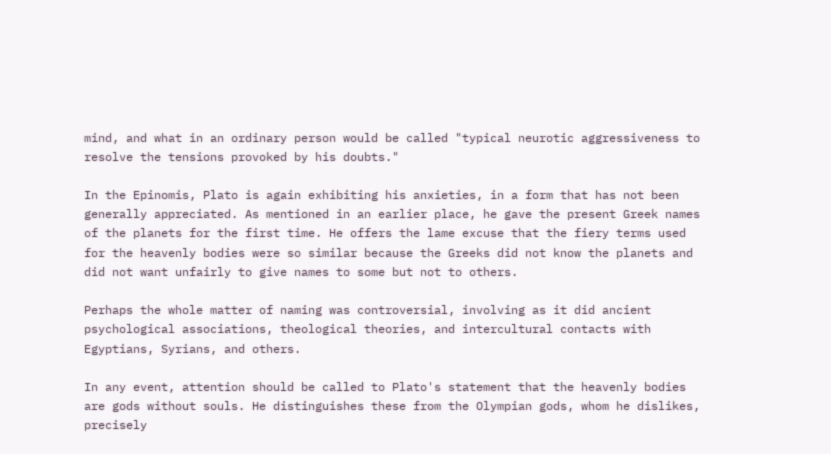mind, and what in an ordinary person would be called "typical neurotic aggressiveness to resolve the tensions provoked by his doubts."

In the Epinomis, Plato is again exhibiting his anxieties, in a form that has not been generally appreciated. As mentioned in an earlier place, he gave the present Greek names of the planets for the first time. He offers the lame excuse that the fiery terms used for the heavenly bodies were so similar because the Greeks did not know the planets and did not want unfairly to give names to some but not to others.

Perhaps the whole matter of naming was controversial, involving as it did ancient psychological associations, theological theories, and intercultural contacts with Egyptians, Syrians, and others.

In any event, attention should be called to Plato's statement that the heavenly bodies are gods without souls. He distinguishes these from the Olympian gods, whom he dislikes, precisely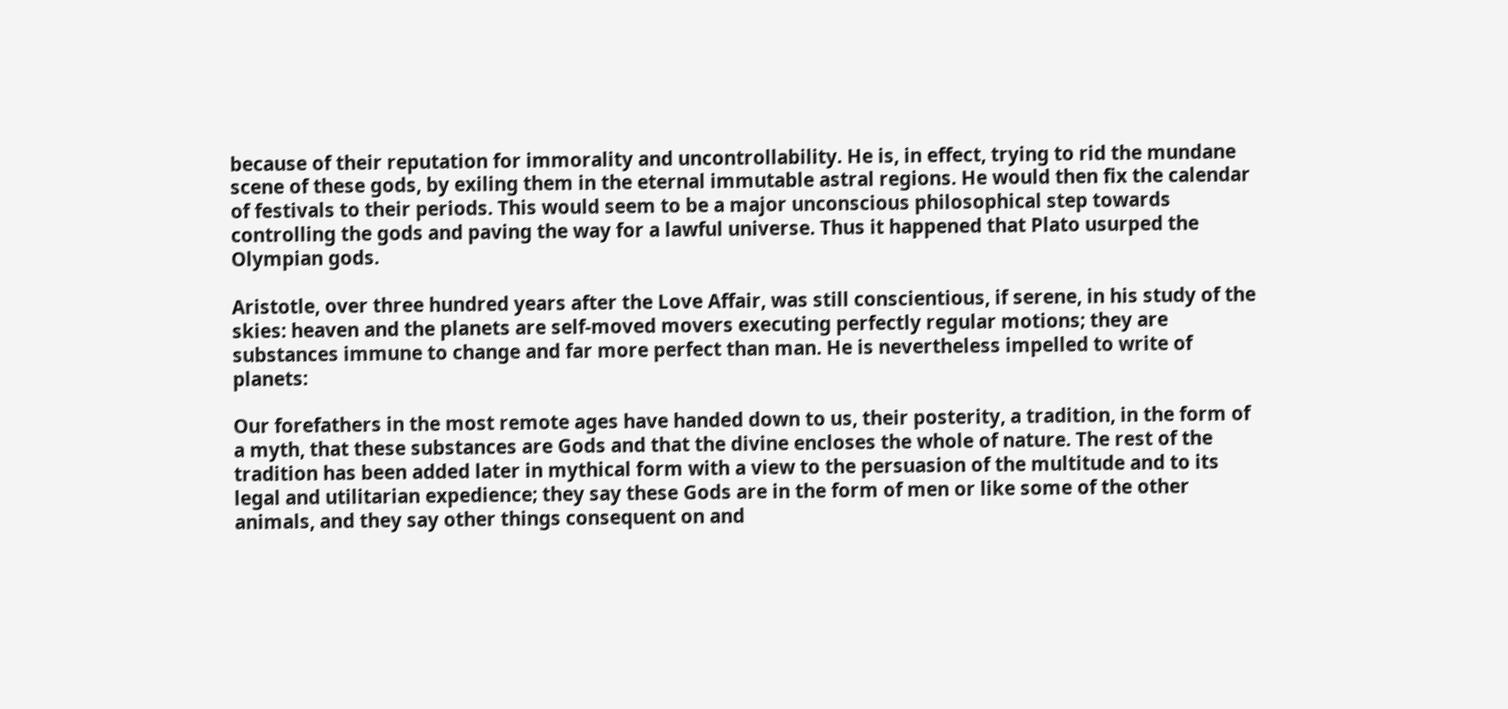because of their reputation for immorality and uncontrollability. He is, in effect, trying to rid the mundane scene of these gods, by exiling them in the eternal immutable astral regions. He would then fix the calendar of festivals to their periods. This would seem to be a major unconscious philosophical step towards controlling the gods and paving the way for a lawful universe. Thus it happened that Plato usurped the Olympian gods.

Aristotle, over three hundred years after the Love Affair, was still conscientious, if serene, in his study of the skies: heaven and the planets are self-moved movers executing perfectly regular motions; they are substances immune to change and far more perfect than man. He is nevertheless impelled to write of planets:

Our forefathers in the most remote ages have handed down to us, their posterity, a tradition, in the form of a myth, that these substances are Gods and that the divine encloses the whole of nature. The rest of the tradition has been added later in mythical form with a view to the persuasion of the multitude and to its legal and utilitarian expedience; they say these Gods are in the form of men or like some of the other animals, and they say other things consequent on and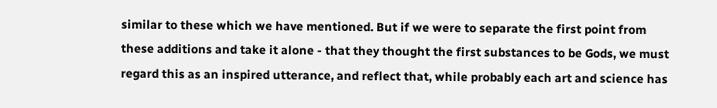similar to these which we have mentioned. But if we were to separate the first point from these additions and take it alone - that they thought the first substances to be Gods, we must regard this as an inspired utterance, and reflect that, while probably each art and science has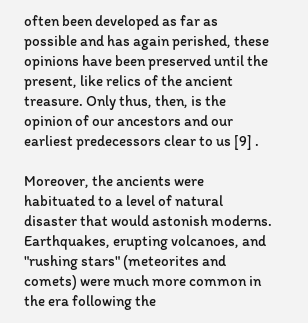often been developed as far as possible and has again perished, these opinions have been preserved until the present, like relics of the ancient treasure. Only thus, then, is the opinion of our ancestors and our earliest predecessors clear to us [9] .

Moreover, the ancients were habituated to a level of natural disaster that would astonish moderns. Earthquakes, erupting volcanoes, and "rushing stars" (meteorites and comets) were much more common in the era following the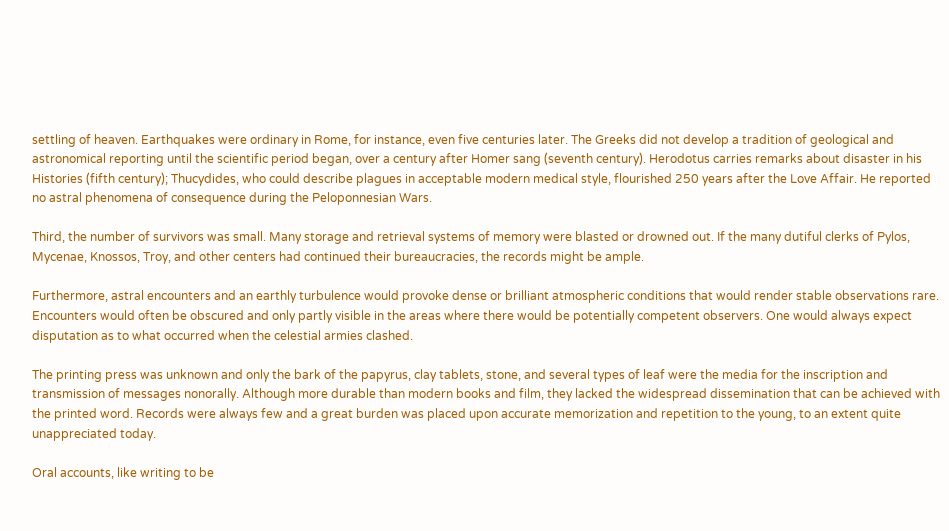settling of heaven. Earthquakes were ordinary in Rome, for instance, even five centuries later. The Greeks did not develop a tradition of geological and astronomical reporting until the scientific period began, over a century after Homer sang (seventh century). Herodotus carries remarks about disaster in his Histories (fifth century); Thucydides, who could describe plagues in acceptable modern medical style, flourished 250 years after the Love Affair. He reported no astral phenomena of consequence during the Peloponnesian Wars.

Third, the number of survivors was small. Many storage and retrieval systems of memory were blasted or drowned out. If the many dutiful clerks of Pylos, Mycenae, Knossos, Troy, and other centers had continued their bureaucracies, the records might be ample.

Furthermore, astral encounters and an earthly turbulence would provoke dense or brilliant atmospheric conditions that would render stable observations rare. Encounters would often be obscured and only partly visible in the areas where there would be potentially competent observers. One would always expect disputation as to what occurred when the celestial armies clashed.

The printing press was unknown and only the bark of the papyrus, clay tablets, stone, and several types of leaf were the media for the inscription and transmission of messages nonorally. Although more durable than modern books and film, they lacked the widespread dissemination that can be achieved with the printed word. Records were always few and a great burden was placed upon accurate memorization and repetition to the young, to an extent quite unappreciated today.

Oral accounts, like writing to be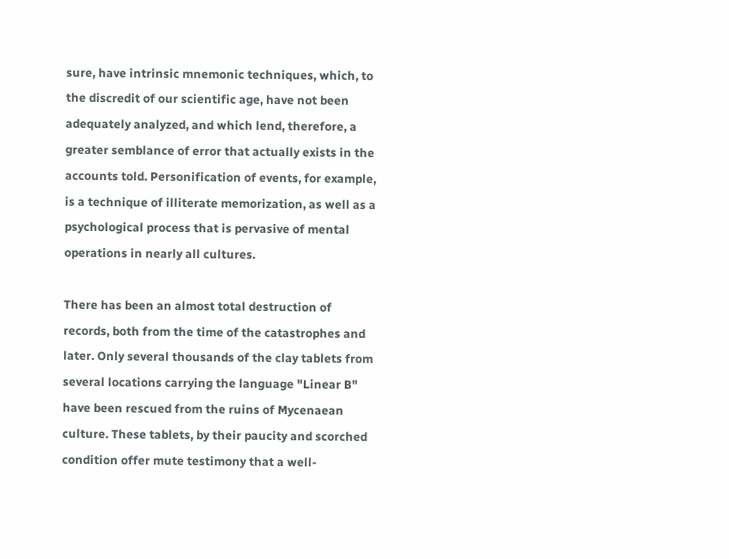sure, have intrinsic mnemonic techniques, which, to the discredit of our scientific age, have not been adequately analyzed, and which lend, therefore, a greater semblance of error that actually exists in the accounts told. Personification of events, for example, is a technique of illiterate memorization, as well as a psychological process that is pervasive of mental operations in nearly all cultures.

There has been an almost total destruction of records, both from the time of the catastrophes and later. Only several thousands of the clay tablets from several locations carrying the language "Linear B" have been rescued from the ruins of Mycenaean culture. These tablets, by their paucity and scorched condition offer mute testimony that a well-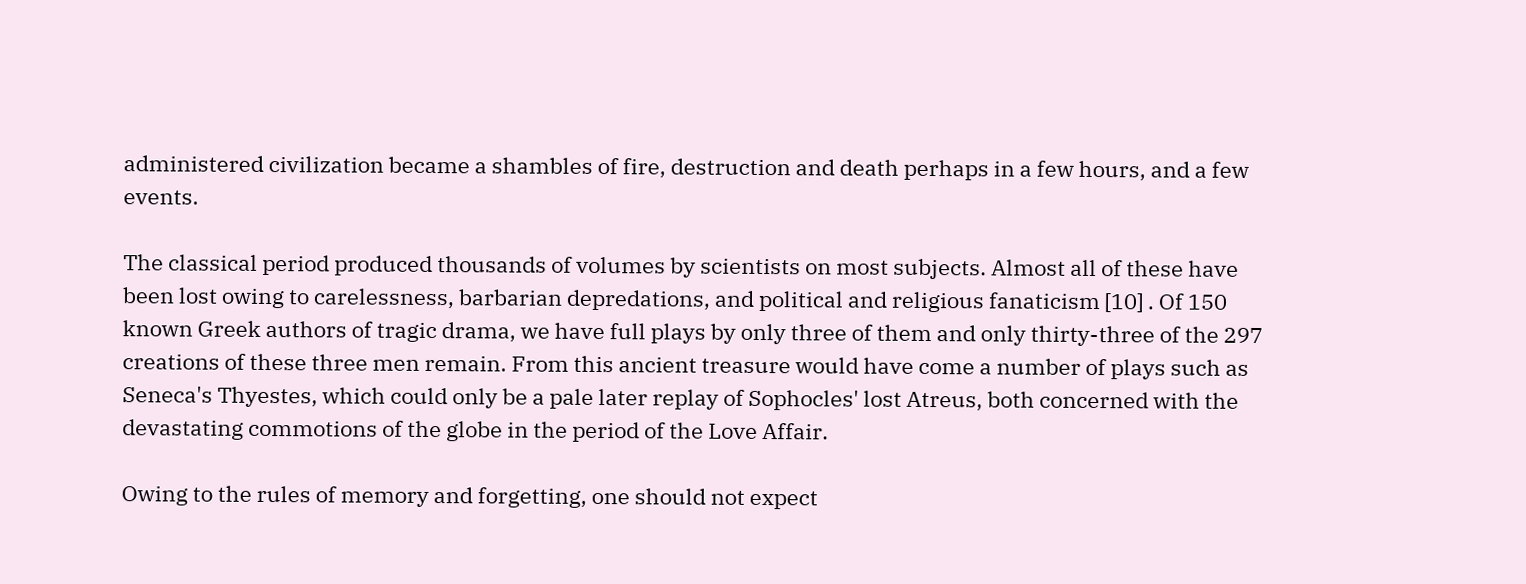administered civilization became a shambles of fire, destruction and death perhaps in a few hours, and a few events.

The classical period produced thousands of volumes by scientists on most subjects. Almost all of these have been lost owing to carelessness, barbarian depredations, and political and religious fanaticism [10] . Of 150 known Greek authors of tragic drama, we have full plays by only three of them and only thirty-three of the 297 creations of these three men remain. From this ancient treasure would have come a number of plays such as Seneca's Thyestes, which could only be a pale later replay of Sophocles' lost Atreus, both concerned with the devastating commotions of the globe in the period of the Love Affair.

Owing to the rules of memory and forgetting, one should not expect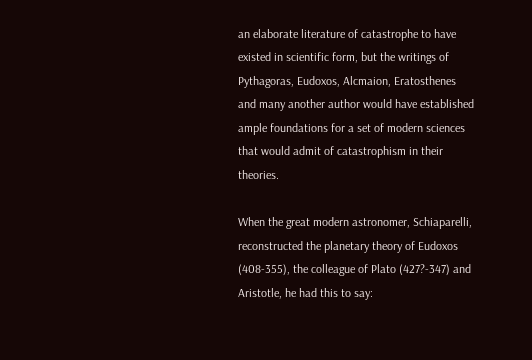an elaborate literature of catastrophe to have existed in scientific form, but the writings of Pythagoras, Eudoxos, Alcmaion, Eratosthenes and many another author would have established ample foundations for a set of modern sciences that would admit of catastrophism in their theories.

When the great modern astronomer, Schiaparelli, reconstructed the planetary theory of Eudoxos (408-355), the colleague of Plato (427?-347) and Aristotle, he had this to say: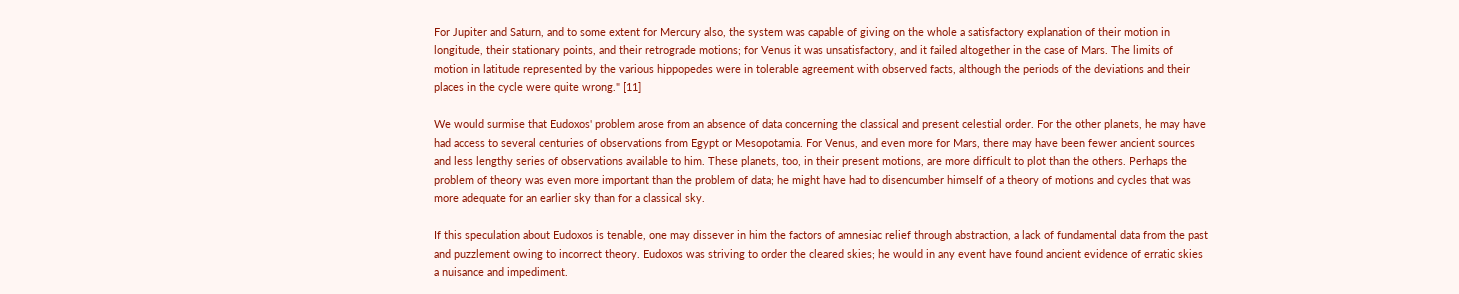For Jupiter and Saturn, and to some extent for Mercury also, the system was capable of giving on the whole a satisfactory explanation of their motion in longitude, their stationary points, and their retrograde motions; for Venus it was unsatisfactory, and it failed altogether in the case of Mars. The limits of motion in latitude represented by the various hippopedes were in tolerable agreement with observed facts, although the periods of the deviations and their places in the cycle were quite wrong." [11]

We would surmise that Eudoxos' problem arose from an absence of data concerning the classical and present celestial order. For the other planets, he may have had access to several centuries of observations from Egypt or Mesopotamia. For Venus, and even more for Mars, there may have been fewer ancient sources and less lengthy series of observations available to him. These planets, too, in their present motions, are more difficult to plot than the others. Perhaps the problem of theory was even more important than the problem of data; he might have had to disencumber himself of a theory of motions and cycles that was more adequate for an earlier sky than for a classical sky.

If this speculation about Eudoxos is tenable, one may dissever in him the factors of amnesiac relief through abstraction, a lack of fundamental data from the past and puzzlement owing to incorrect theory. Eudoxos was striving to order the cleared skies; he would in any event have found ancient evidence of erratic skies a nuisance and impediment.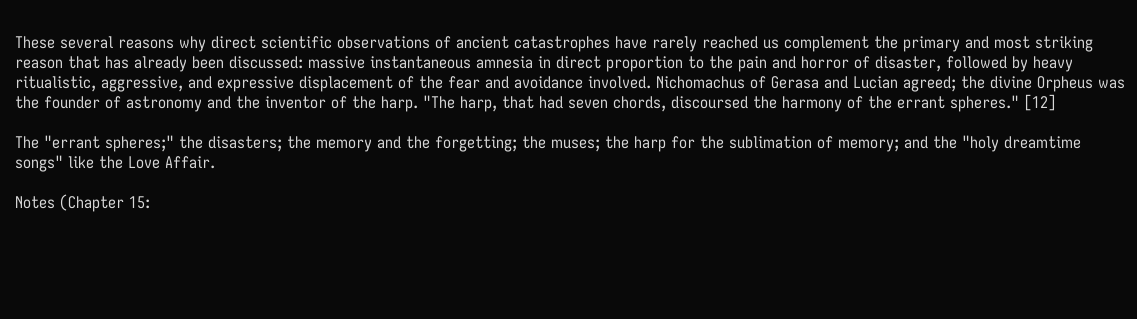These several reasons why direct scientific observations of ancient catastrophes have rarely reached us complement the primary and most striking reason that has already been discussed: massive instantaneous amnesia in direct proportion to the pain and horror of disaster, followed by heavy ritualistic, aggressive, and expressive displacement of the fear and avoidance involved. Nichomachus of Gerasa and Lucian agreed; the divine Orpheus was the founder of astronomy and the inventor of the harp. "The harp, that had seven chords, discoursed the harmony of the errant spheres." [12]

The "errant spheres;" the disasters; the memory and the forgetting; the muses; the harp for the sublimation of memory; and the "holy dreamtime songs" like the Love Affair.

Notes (Chapter 15: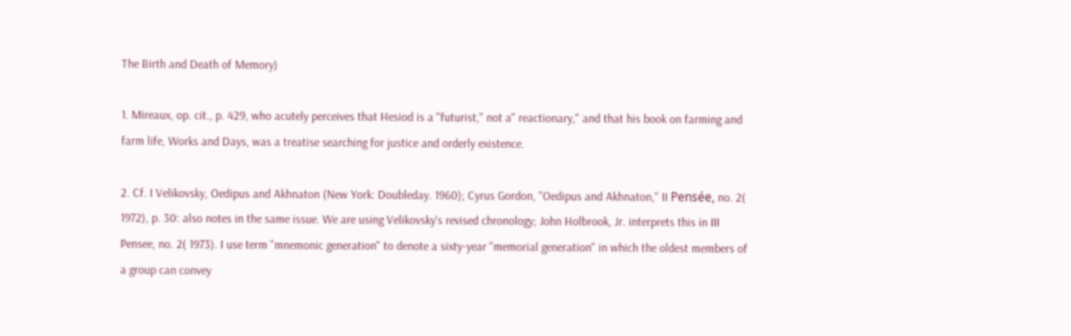The Birth and Death of Memory)

1. Mireaux, op. cit., p. 429, who acutely perceives that Hesiod is a "futurist," not a" reactionary," and that his book on farming and farm life, Works and Days, was a treatise searching for justice and orderly existence.

2. Cf. I Velikovsky, Oedipus and Akhnaton (New York: Doubleday. 1960); Cyrus Gordon, "Oedipus and Akhnaton," II Pensée, no. 2( 1972), p. 30: also notes in the same issue. We are using Velikovsky's revised chronology; John Holbrook, Jr. interprets this in III Pensee, no. 2( 1973). I use term "mnemonic generation" to denote a sixty-year "memorial generation" in which the oldest members of a group can convey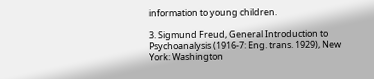information to young children.

3. Sigmund Freud, General Introduction to Psychoanalysis (1916-7: Eng. trans. 1929), New York: Washington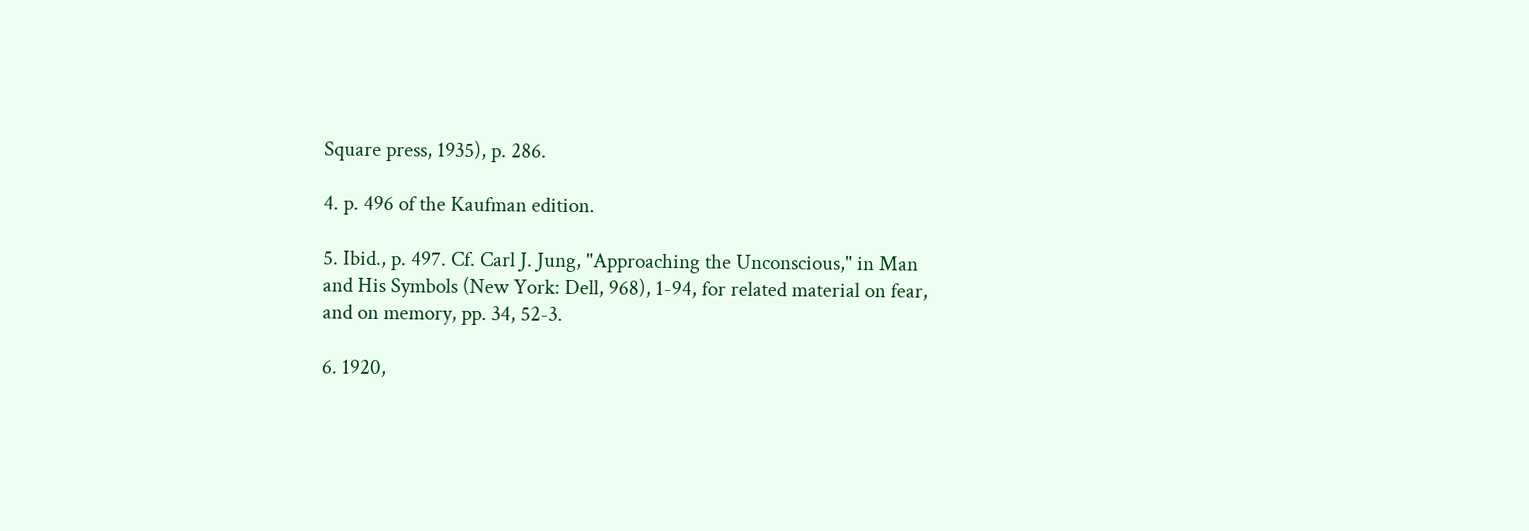Square press, 1935), p. 286.

4. p. 496 of the Kaufman edition.

5. Ibid., p. 497. Cf. Carl J. Jung, "Approaching the Unconscious," in Man and His Symbols (New York: Dell, 968), 1-94, for related material on fear, and on memory, pp. 34, 52-3.

6. 1920,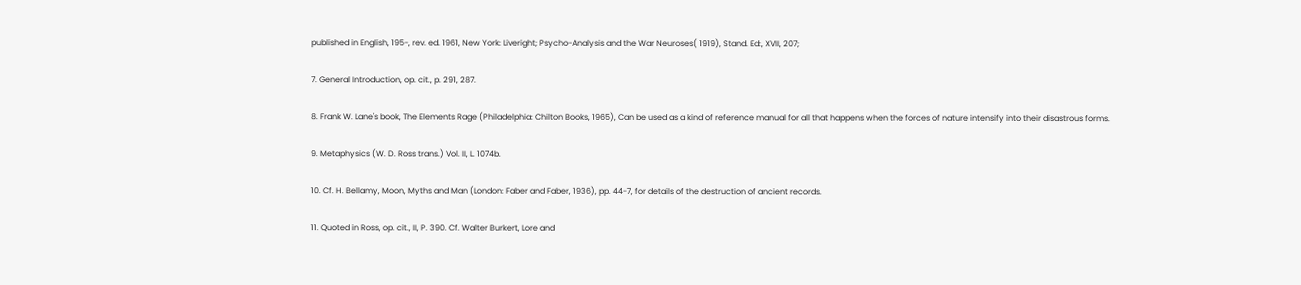published in English, 195-, rev. ed. 1961, New York: Liveright; Psycho-Analysis and the War Neuroses( 1919), Stand. Ed:, XVII, 207;

7. General Introduction, op. cit., p. 291, 287.

8. Frank W. Lane's book, The Elements Rage (Philadelphia: Chilton Books, 1965), Can be used as a kind of reference manual for all that happens when the forces of nature intensify into their disastrous forms.

9. Metaphysics (W. D. Ross trans.) Vol. II, L. 1074b.

10. Cf. H. Bellamy, Moon, Myths and Man (London: Faber and Faber, 1936), pp. 44-7, for details of the destruction of ancient records.

11. Quoted in Ross, op. cit., II, P. 390. Cf. Walter Burkert, Lore and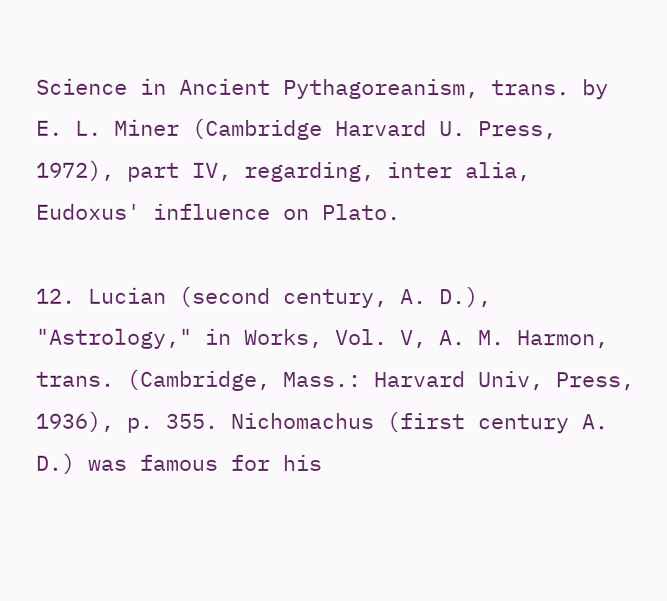Science in Ancient Pythagoreanism, trans. by E. L. Miner (Cambridge Harvard U. Press, 1972), part IV, regarding, inter alia, Eudoxus' influence on Plato.

12. Lucian (second century, A. D.), "Astrology," in Works, Vol. V, A. M. Harmon, trans. (Cambridge, Mass.: Harvard Univ, Press, 1936), p. 355. Nichomachus (first century A. D.) was famous for his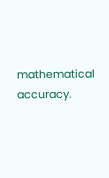mathematical accuracy.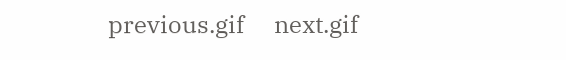previous.gif     next.gif